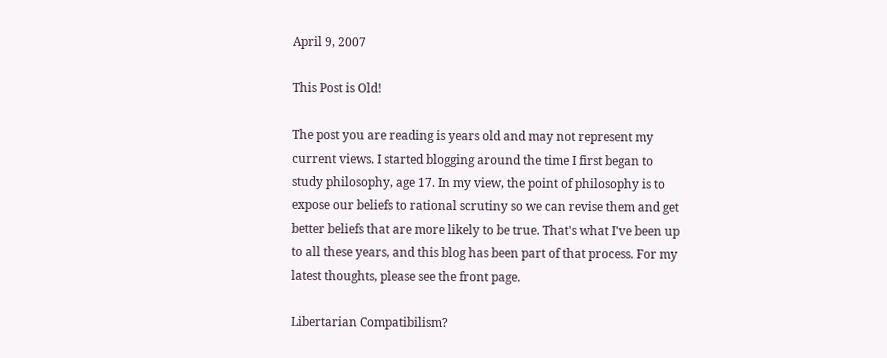April 9, 2007

This Post is Old!

The post you are reading is years old and may not represent my current views. I started blogging around the time I first began to study philosophy, age 17. In my view, the point of philosophy is to expose our beliefs to rational scrutiny so we can revise them and get better beliefs that are more likely to be true. That's what I've been up to all these years, and this blog has been part of that process. For my latest thoughts, please see the front page.

Libertarian Compatibilism?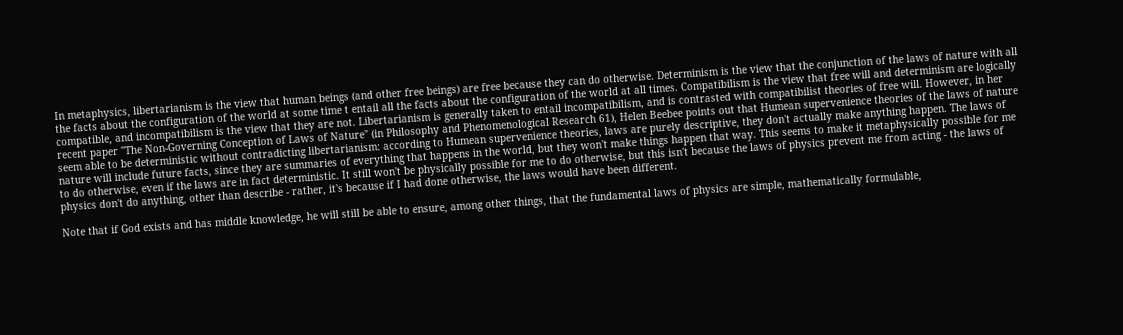In metaphysics, libertarianism is the view that human beings (and other free beings) are free because they can do otherwise. Determinism is the view that the conjunction of the laws of nature with all the facts about the configuration of the world at some time t entail all the facts about the configuration of the world at all times. Compatibilism is the view that free will and determinism are logically compatible, and incompatibilism is the view that they are not. Libertarianism is generally taken to entail incompatibilism, and is contrasted with compatibilist theories of free will. However, in her recent paper "The Non-Governing Conception of Laws of Nature" (in Philosophy and Phenomenological Research 61), Helen Beebee points out that Humean supervenience theories of the laws of nature seem able to be deterministic without contradicting libertarianism: according to Humean supervenience theories, laws are purely descriptive, they don't actually make anything happen. The laws of nature will include future facts, since they are summaries of everything that happens in the world, but they won't make things happen that way. This seems to make it metaphysically possible for me to do otherwise, even if the laws are in fact deterministic. It still won't be physically possible for me to do otherwise, but this isn't because the laws of physics prevent me from acting - the laws of physics don't do anything, other than describe - rather, it's because if I had done otherwise, the laws would have been different.

Note that if God exists and has middle knowledge, he will still be able to ensure, among other things, that the fundamental laws of physics are simple, mathematically formulable,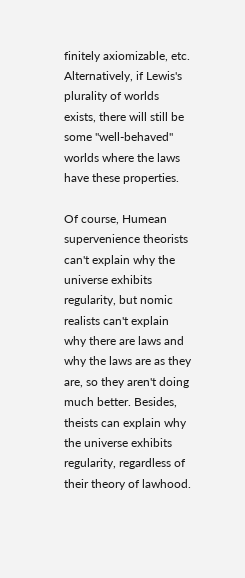finitely axiomizable, etc. Alternatively, if Lewis's plurality of worlds exists, there will still be some "well-behaved" worlds where the laws have these properties.

Of course, Humean supervenience theorists can't explain why the universe exhibits regularity, but nomic realists can't explain why there are laws and why the laws are as they are, so they aren't doing much better. Besides, theists can explain why the universe exhibits regularity, regardless of their theory of lawhood.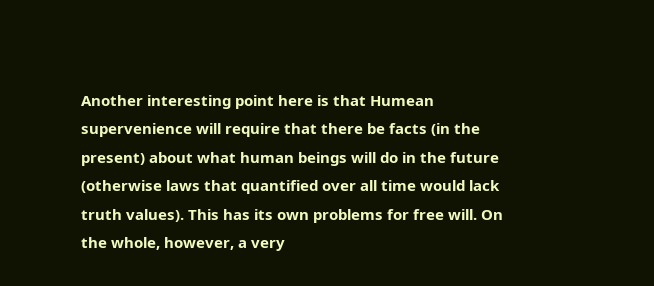Another interesting point here is that Humean supervenience will require that there be facts (in the present) about what human beings will do in the future (otherwise laws that quantified over all time would lack truth values). This has its own problems for free will. On the whole, however, a very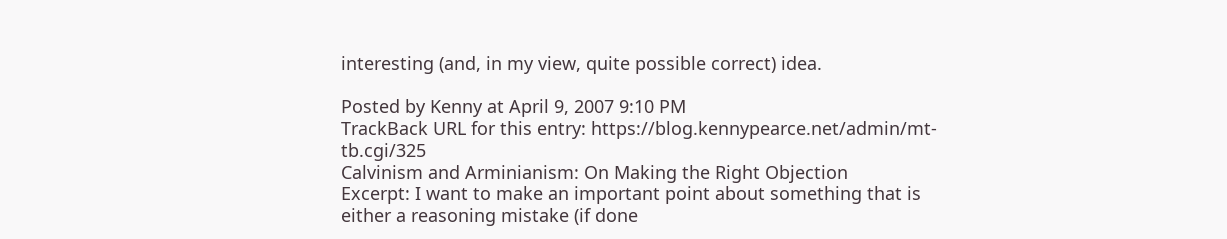interesting (and, in my view, quite possible correct) idea.

Posted by Kenny at April 9, 2007 9:10 PM
TrackBack URL for this entry: https://blog.kennypearce.net/admin/mt-tb.cgi/325
Calvinism and Arminianism: On Making the Right Objection
Excerpt: I want to make an important point about something that is either a reasoning mistake (if done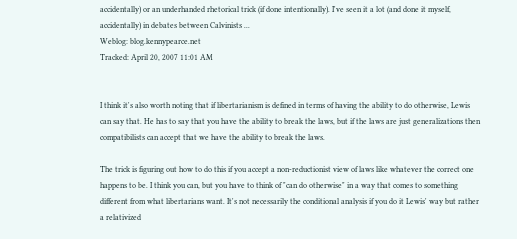accidentally) or an underhanded rhetorical trick (if done intentionally). I've seen it a lot (and done it myself, accidentally) in debates between Calvinists ...
Weblog: blog.kennypearce.net
Tracked: April 20, 2007 11:01 AM


I think it's also worth noting that if libertarianism is defined in terms of having the ability to do otherwise, Lewis can say that. He has to say that you have the ability to break the laws, but if the laws are just generalizations then compatibilists can accept that we have the ability to break the laws.

The trick is figuring out how to do this if you accept a non-reductionist view of laws like whatever the correct one happens to be. I think you can, but you have to think of "can do otherwise" in a way that comes to something different from what libertarians want. It's not necessarily the conditional analysis if you do it Lewis' way but rather a relativized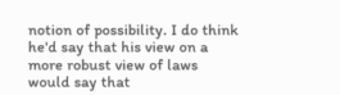notion of possibility. I do think he'd say that his view on a more robust view of laws would say that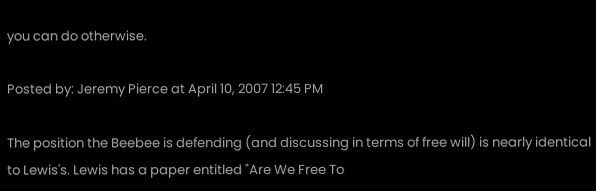you can do otherwise.

Posted by: Jeremy Pierce at April 10, 2007 12:45 PM

The position the Beebee is defending (and discussing in terms of free will) is nearly identical to Lewis's. Lewis has a paper entitled "Are We Free To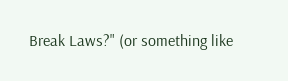Break Laws?" (or something like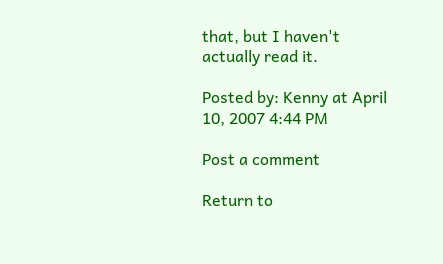that, but I haven't actually read it.

Posted by: Kenny at April 10, 2007 4:44 PM

Post a comment

Return to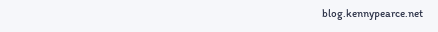blog.kennypearce.net